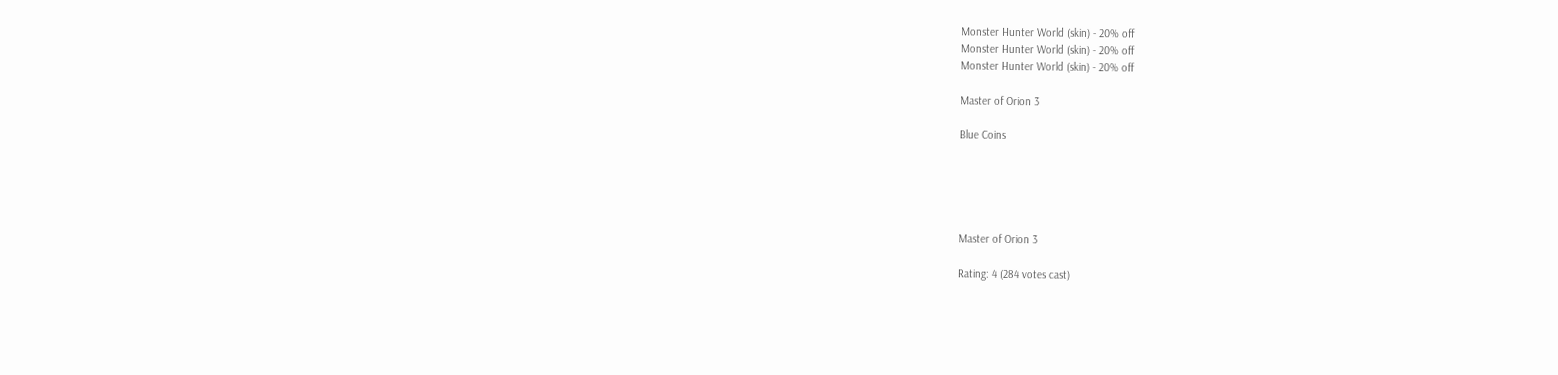Monster Hunter World (skin) - 20% off
Monster Hunter World (skin) - 20% off
Monster Hunter World (skin) - 20% off

Master of Orion 3

Blue Coins





Master of Orion 3

Rating: 4 (284 votes cast)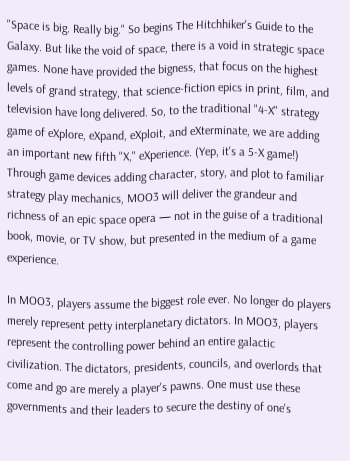"Space is big. Really big." So begins The Hitchhiker's Guide to the Galaxy. But like the void of space, there is a void in strategic space games. None have provided the bigness, that focus on the highest levels of grand strategy, that science-fiction epics in print, film, and television have long delivered. So, to the traditional "4-X" strategy game of eXplore, eXpand, eXploit, and eXterminate, we are adding an important new fifth "X," eXperience. (Yep, it's a 5-X game!) Through game devices adding character, story, and plot to familiar strategy play mechanics, MOO3 will deliver the grandeur and richness of an epic space opera — not in the guise of a traditional book, movie, or TV show, but presented in the medium of a game experience.

In MOO3, players assume the biggest role ever. No longer do players merely represent petty interplanetary dictators. In MOO3, players represent the controlling power behind an entire galactic civilization. The dictators, presidents, councils, and overlords that come and go are merely a player's pawns. One must use these governments and their leaders to secure the destiny of one's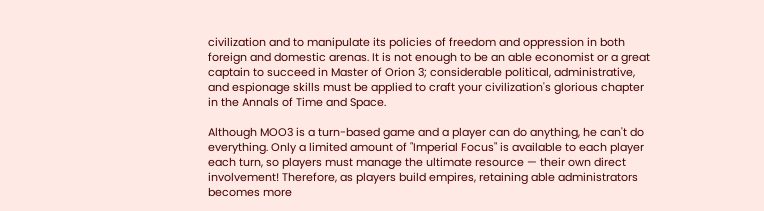civilization and to manipulate its policies of freedom and oppression in both foreign and domestic arenas. It is not enough to be an able economist or a great captain to succeed in Master of Orion 3; considerable political, administrative, and espionage skills must be applied to craft your civilization's glorious chapter in the Annals of Time and Space.

Although MOO3 is a turn-based game and a player can do anything, he can't do everything. Only a limited amount of "Imperial Focus" is available to each player each turn, so players must manage the ultimate resource — their own direct involvement! Therefore, as players build empires, retaining able administrators becomes more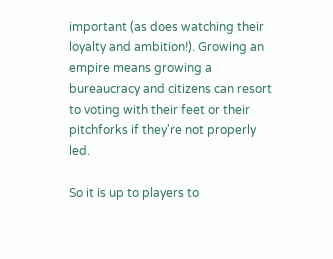important (as does watching their loyalty and ambition!). Growing an empire means growing a bureaucracy and citizens can resort to voting with their feet or their pitchforks if they're not properly led.

So it is up to players to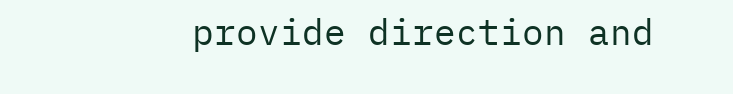provide direction and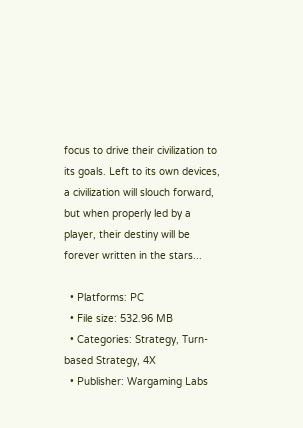focus to drive their civilization to its goals. Left to its own devices, a civilization will slouch forward, but when properly led by a player, their destiny will be forever written in the stars...

  • Platforms: PC
  • File size: 532.96 MB
  • Categories: Strategy, Turn-based Strategy, 4X
  • Publisher: Wargaming Labs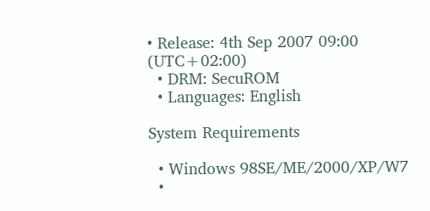• Release: 4th Sep 2007 09:00 (UTC+02:00)
  • DRM: SecuROM
  • Languages: English

System Requirements

  • Windows 98SE/ME/2000/XP/W7
  •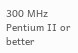300 MHz Pentium II or better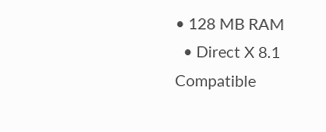• 128 MB RAM
  • Direct X 8.1 Compatible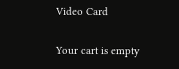Video Card


Your cart is empty